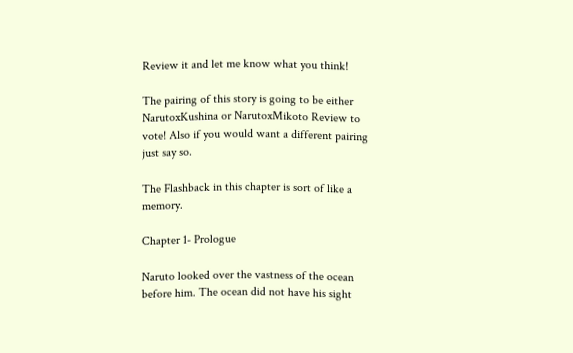Review it and let me know what you think!

The pairing of this story is going to be either NarutoxKushina or NarutoxMikoto Review to vote! Also if you would want a different pairing just say so.

The Flashback in this chapter is sort of like a memory.

Chapter 1- Prologue

Naruto looked over the vastness of the ocean before him. The ocean did not have his sight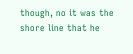though, no it was the shore line that he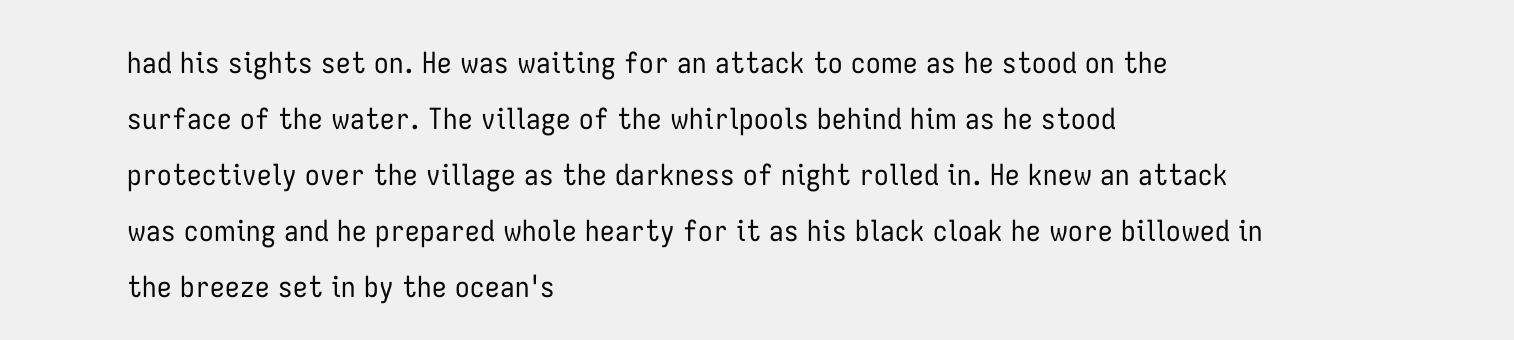had his sights set on. He was waiting for an attack to come as he stood on the surface of the water. The village of the whirlpools behind him as he stood protectively over the village as the darkness of night rolled in. He knew an attack was coming and he prepared whole hearty for it as his black cloak he wore billowed in the breeze set in by the ocean's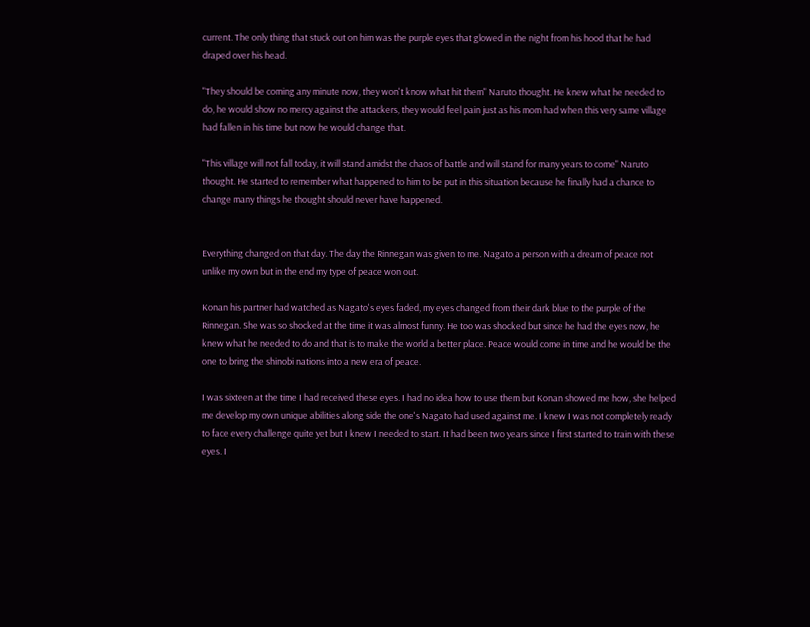current. The only thing that stuck out on him was the purple eyes that glowed in the night from his hood that he had draped over his head.

"They should be coming any minute now, they won't know what hit them" Naruto thought. He knew what he needed to do, he would show no mercy against the attackers, they would feel pain just as his mom had when this very same village had fallen in his time but now he would change that.

"This village will not fall today, it will stand amidst the chaos of battle and will stand for many years to come" Naruto thought. He started to remember what happened to him to be put in this situation because he finally had a chance to change many things he thought should never have happened.


Everything changed on that day. The day the Rinnegan was given to me. Nagato a person with a dream of peace not unlike my own but in the end my type of peace won out.

Konan his partner had watched as Nagato's eyes faded, my eyes changed from their dark blue to the purple of the Rinnegan. She was so shocked at the time it was almost funny. He too was shocked but since he had the eyes now, he knew what he needed to do and that is to make the world a better place. Peace would come in time and he would be the one to bring the shinobi nations into a new era of peace.

I was sixteen at the time I had received these eyes. I had no idea how to use them but Konan showed me how, she helped me develop my own unique abilities along side the one's Nagato had used against me. I knew I was not completely ready to face every challenge quite yet but I knew I needed to start. It had been two years since I first started to train with these eyes. I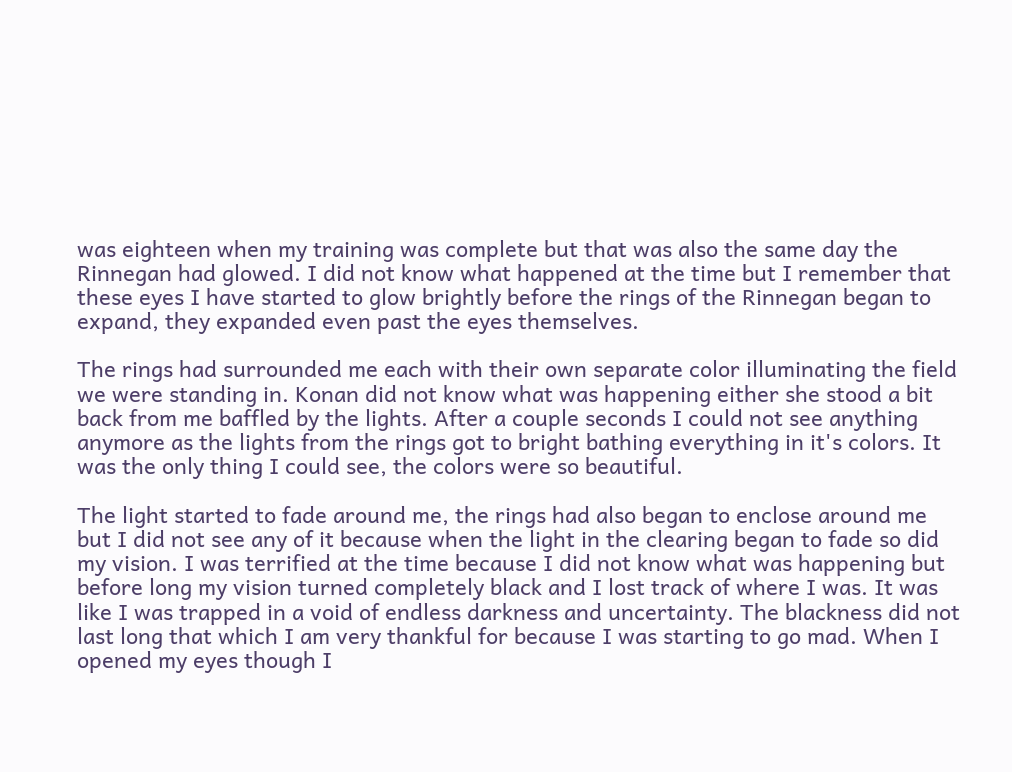was eighteen when my training was complete but that was also the same day the Rinnegan had glowed. I did not know what happened at the time but I remember that these eyes I have started to glow brightly before the rings of the Rinnegan began to expand, they expanded even past the eyes themselves.

The rings had surrounded me each with their own separate color illuminating the field we were standing in. Konan did not know what was happening either she stood a bit back from me baffled by the lights. After a couple seconds I could not see anything anymore as the lights from the rings got to bright bathing everything in it's colors. It was the only thing I could see, the colors were so beautiful.

The light started to fade around me, the rings had also began to enclose around me but I did not see any of it because when the light in the clearing began to fade so did my vision. I was terrified at the time because I did not know what was happening but before long my vision turned completely black and I lost track of where I was. It was like I was trapped in a void of endless darkness and uncertainty. The blackness did not last long that which I am very thankful for because I was starting to go mad. When I opened my eyes though I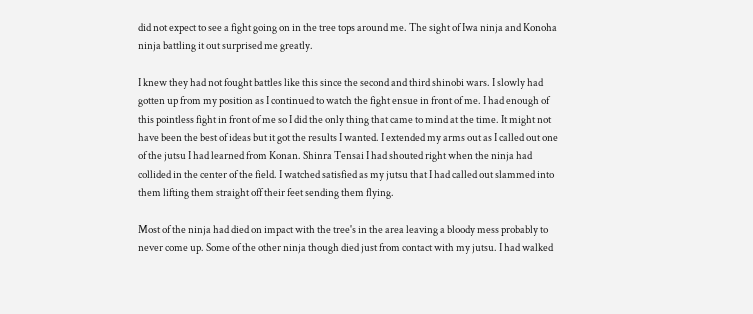did not expect to see a fight going on in the tree tops around me. The sight of Iwa ninja and Konoha ninja battling it out surprised me greatly.

I knew they had not fought battles like this since the second and third shinobi wars. I slowly had gotten up from my position as I continued to watch the fight ensue in front of me. I had enough of this pointless fight in front of me so I did the only thing that came to mind at the time. It might not have been the best of ideas but it got the results I wanted. I extended my arms out as I called out one of the jutsu I had learned from Konan. Shinra Tensai I had shouted right when the ninja had collided in the center of the field. I watched satisfied as my jutsu that I had called out slammed into them lifting them straight off their feet sending them flying.

Most of the ninja had died on impact with the tree's in the area leaving a bloody mess probably to never come up. Some of the other ninja though died just from contact with my jutsu. I had walked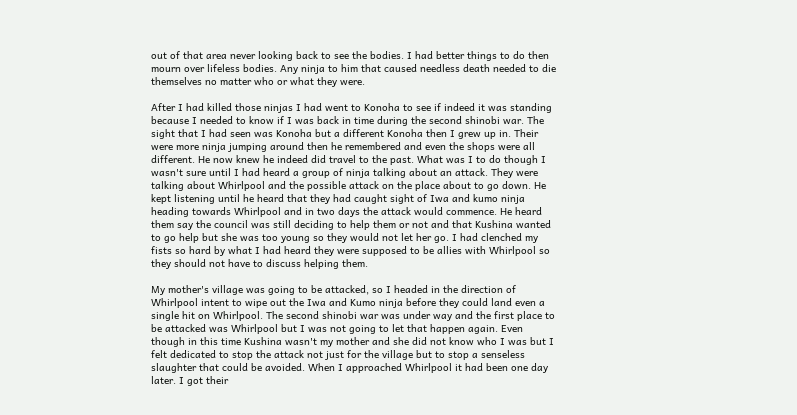out of that area never looking back to see the bodies. I had better things to do then mourn over lifeless bodies. Any ninja to him that caused needless death needed to die themselves no matter who or what they were.

After I had killed those ninjas I had went to Konoha to see if indeed it was standing because I needed to know if I was back in time during the second shinobi war. The sight that I had seen was Konoha but a different Konoha then I grew up in. Their were more ninja jumping around then he remembered and even the shops were all different. He now knew he indeed did travel to the past. What was I to do though I wasn't sure until I had heard a group of ninja talking about an attack. They were talking about Whirlpool and the possible attack on the place about to go down. He kept listening until he heard that they had caught sight of Iwa and kumo ninja heading towards Whirlpool and in two days the attack would commence. He heard them say the council was still deciding to help them or not and that Kushina wanted to go help but she was too young so they would not let her go. I had clenched my fists so hard by what I had heard they were supposed to be allies with Whirlpool so they should not have to discuss helping them.

My mother's village was going to be attacked, so I headed in the direction of Whirlpool intent to wipe out the Iwa and Kumo ninja before they could land even a single hit on Whirlpool. The second shinobi war was under way and the first place to be attacked was Whirlpool but I was not going to let that happen again. Even though in this time Kushina wasn't my mother and she did not know who I was but I felt dedicated to stop the attack not just for the village but to stop a senseless slaughter that could be avoided. When I approached Whirlpool it had been one day later. I got their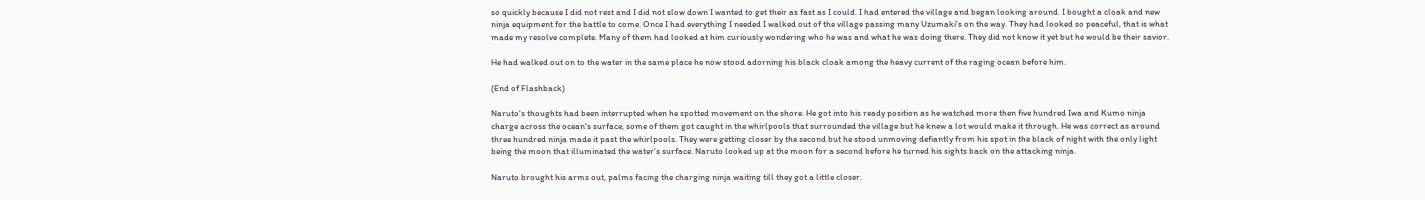so quickly because I did not rest and I did not slow down I wanted to get their as fast as I could. I had entered the village and began looking around. I bought a cloak and new ninja equipment for the battle to come. Once I had everything I needed I walked out of the village passing many Uzumaki's on the way. They had looked so peaceful, that is what made my resolve complete. Many of them had looked at him curiously wondering who he was and what he was doing there. They did not know it yet but he would be their savior.

He had walked out on to the water in the same place he now stood adorning his black cloak among the heavy current of the raging ocean before him.

(End of Flashback)

Naruto's thoughts had been interrupted when he spotted movement on the shore. He got into his ready position as he watched more then five hundred Iwa and Kumo ninja charge across the ocean's surface, some of them got caught in the whirlpools that surrounded the village but he knew a lot would make it through. He was correct as around three hundred ninja made it past the whirlpools. They were getting closer by the second but he stood unmoving defiantly from his spot in the black of night with the only light being the moon that illuminated the water's surface. Naruto looked up at the moon for a second before he turned his sights back on the attacking ninja.

Naruto brought his arms out, palms facing the charging ninja waiting till they got a little closer.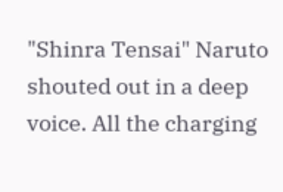"Shinra Tensai" Naruto shouted out in a deep voice. All the charging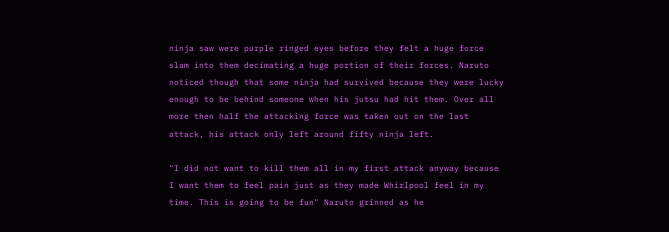ninja saw were purple ringed eyes before they felt a huge force slam into them decimating a huge portion of their forces. Naruto noticed though that some ninja had survived because they were lucky enough to be behind someone when his jutsu had hit them. Over all more then half the attacking force was taken out on the last attack, his attack only left around fifty ninja left.

"I did not want to kill them all in my first attack anyway because I want them to feel pain just as they made Whirlpool feel in my time. This is going to be fun" Naruto grinned as he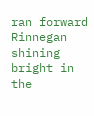ran forward Rinnegan shining bright in the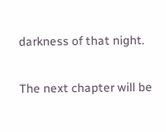darkness of that night.

The next chapter will be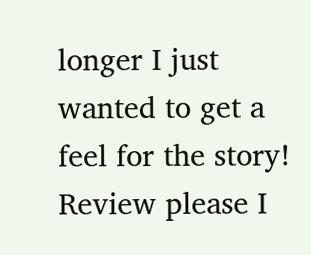longer I just wanted to get a feel for the story! Review please I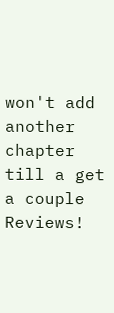won't add another chapter till a get a couple Reviews!